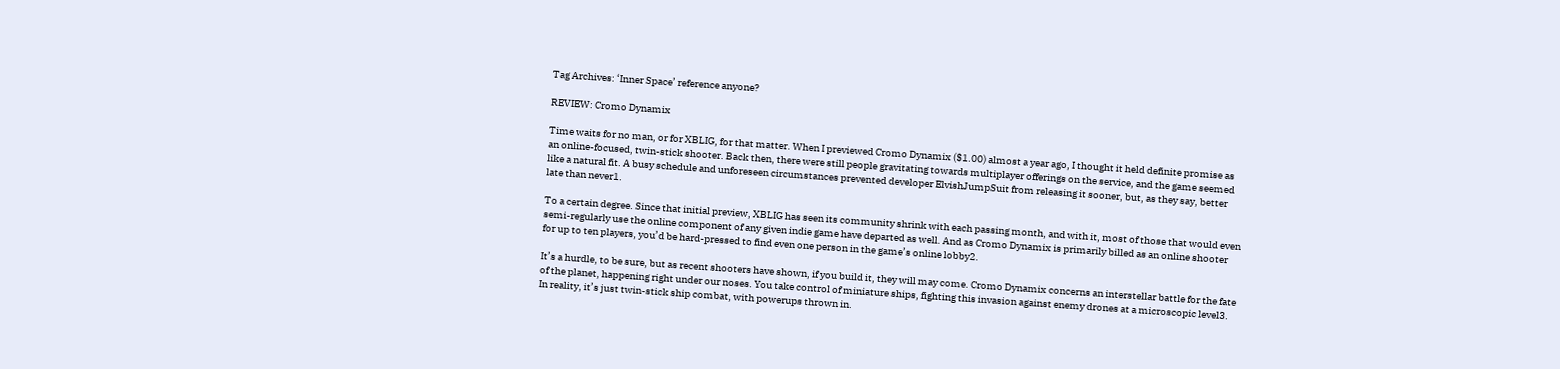Tag Archives: ‘Inner Space’ reference anyone?

REVIEW: Cromo Dynamix

Time waits for no man, or for XBLIG, for that matter. When I previewed Cromo Dynamix ($1.00) almost a year ago, I thought it held definite promise as an online-focused, twin-stick shooter. Back then, there were still people gravitating towards multiplayer offerings on the service, and the game seemed like a natural fit. A busy schedule and unforeseen circumstances prevented developer ElvishJumpSuit from releasing it sooner, but, as they say, better late than never1.

To a certain degree. Since that initial preview, XBLIG has seen its community shrink with each passing month, and with it, most of those that would even semi-regularly use the online component of any given indie game have departed as well. And as Cromo Dynamix is primarily billed as an online shooter for up to ten players, you’d be hard-pressed to find even one person in the game’s online lobby2.

It’s a hurdle, to be sure, but as recent shooters have shown, if you build it, they will may come. Cromo Dynamix concerns an interstellar battle for the fate of the planet, happening right under our noses. You take control of miniature ships, fighting this invasion against enemy drones at a microscopic level3. In reality, it’s just twin-stick ship combat, with powerups thrown in.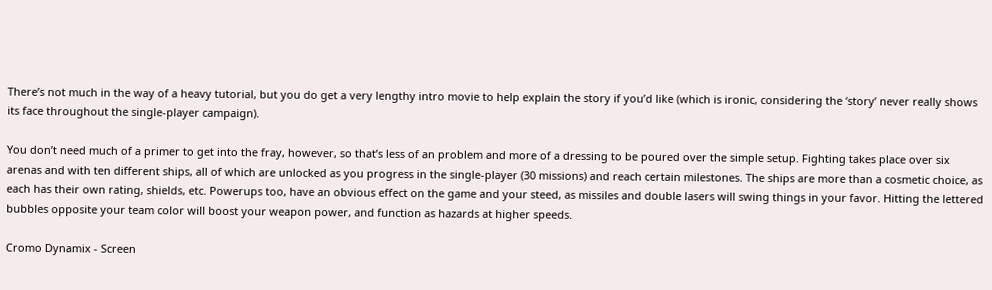There’s not much in the way of a heavy tutorial, but you do get a very lengthy intro movie to help explain the story if you’d like (which is ironic, considering the ‘story’ never really shows its face throughout the single-player campaign).

You don’t need much of a primer to get into the fray, however, so that’s less of an problem and more of a dressing to be poured over the simple setup. Fighting takes place over six arenas and with ten different ships, all of which are unlocked as you progress in the single-player (30 missions) and reach certain milestones. The ships are more than a cosmetic choice, as each has their own rating, shields, etc. Powerups too, have an obvious effect on the game and your steed, as missiles and double lasers will swing things in your favor. Hitting the lettered bubbles opposite your team color will boost your weapon power, and function as hazards at higher speeds.

Cromo Dynamix - Screen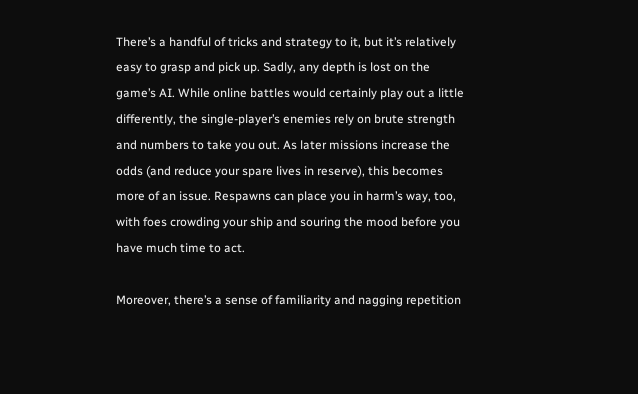There’s a handful of tricks and strategy to it, but it’s relatively easy to grasp and pick up. Sadly, any depth is lost on the game’s AI. While online battles would certainly play out a little differently, the single-player’s enemies rely on brute strength and numbers to take you out. As later missions increase the odds (and reduce your spare lives in reserve), this becomes more of an issue. Respawns can place you in harm’s way, too, with foes crowding your ship and souring the mood before you have much time to act.

Moreover, there’s a sense of familiarity and nagging repetition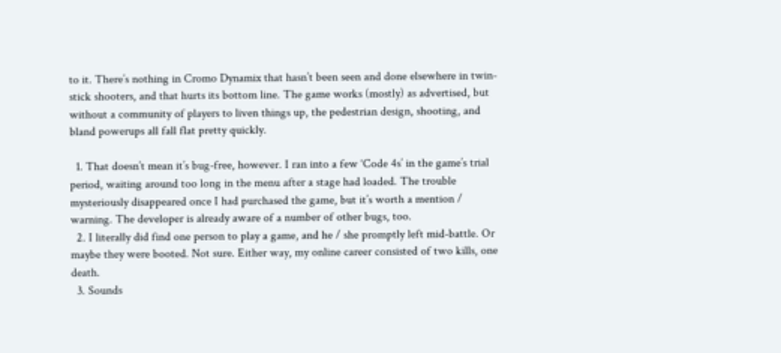to it. There’s nothing in Cromo Dynamix that hasn’t been seen and done elsewhere in twin-stick shooters, and that hurts its bottom line. The game works (mostly) as advertised, but without a community of players to liven things up, the pedestrian design, shooting, and bland powerups all fall flat pretty quickly.

  1. That doesn’t mean it’s bug-free, however. I ran into a few ‘Code 4s’ in the game’s trial period, waiting around too long in the menu after a stage had loaded. The trouble mysteriously disappeared once I had purchased the game, but it’s worth a mention / warning. The developer is already aware of a number of other bugs, too.
  2. I literally did find one person to play a game, and he / she promptly left mid-battle. Or maybe they were booted. Not sure. Either way, my online career consisted of two kills, one death.
  3. Sounds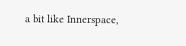a bit like Innerspace,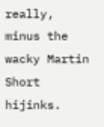really, minus the wacky Martin Short hijinks.